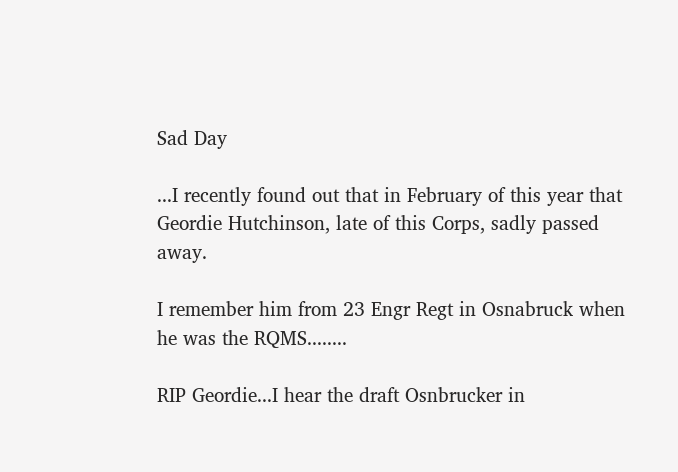Sad Day

...I recently found out that in February of this year that Geordie Hutchinson, late of this Corps, sadly passed away.

I remember him from 23 Engr Regt in Osnabruck when he was the RQMS........

RIP Geordie...I hear the draft Osnbrucker in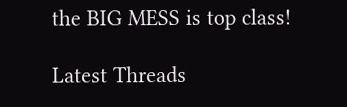the BIG MESS is top class!

Latest Threads